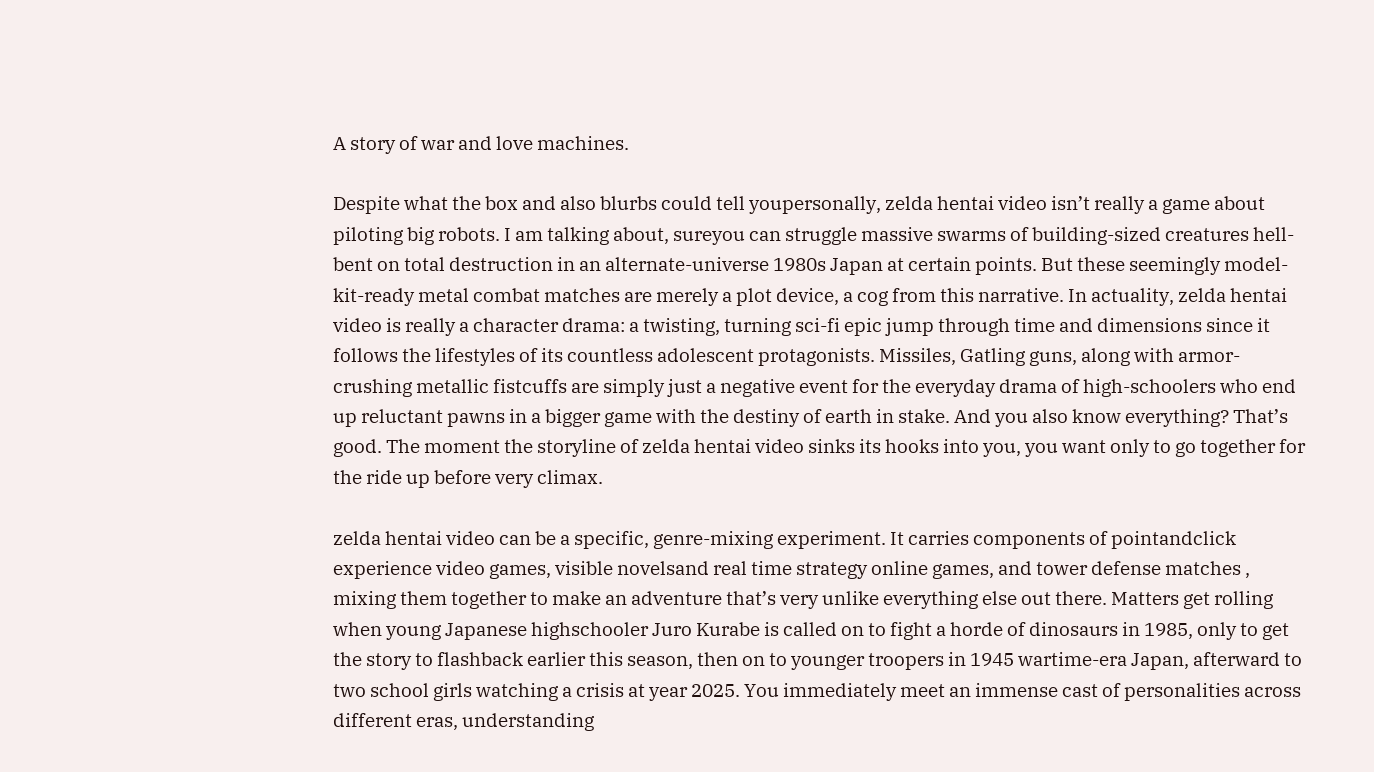A story of war and love machines.

Despite what the box and also blurbs could tell youpersonally, zelda hentai video isn’t really a game about piloting big robots. I am talking about, sureyou can struggle massive swarms of building-sized creatures hell-bent on total destruction in an alternate-universe 1980s Japan at certain points. But these seemingly model-kit-ready metal combat matches are merely a plot device, a cog from this narrative. In actuality, zelda hentai video is really a character drama: a twisting, turning sci-fi epic jump through time and dimensions since it follows the lifestyles of its countless adolescent protagonists. Missiles, Gatling guns, along with armor-crushing metallic fistcuffs are simply just a negative event for the everyday drama of high-schoolers who end up reluctant pawns in a bigger game with the destiny of earth in stake. And you also know everything? That’s good. The moment the storyline of zelda hentai video sinks its hooks into you, you want only to go together for the ride up before very climax.

zelda hentai video can be a specific, genre-mixing experiment. It carries components of pointandclick experience video games, visible novelsand real time strategy online games, and tower defense matches , mixing them together to make an adventure that’s very unlike everything else out there. Matters get rolling when young Japanese highschooler Juro Kurabe is called on to fight a horde of dinosaurs in 1985, only to get the story to flashback earlier this season, then on to younger troopers in 1945 wartime-era Japan, afterward to two school girls watching a crisis at year 2025. You immediately meet an immense cast of personalities across different eras, understanding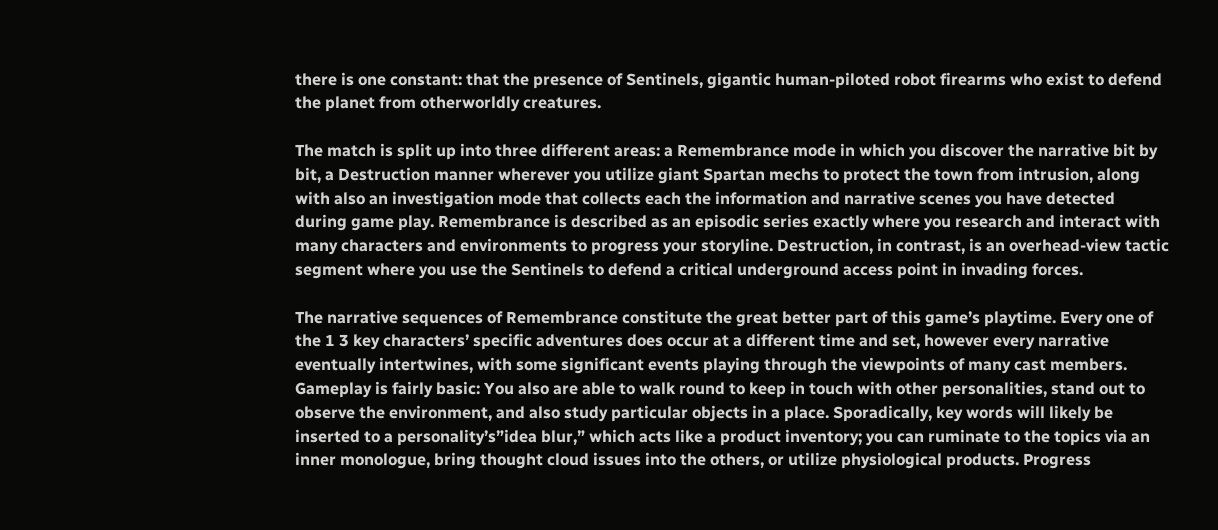there is one constant: that the presence of Sentinels, gigantic human-piloted robot firearms who exist to defend the planet from otherworldly creatures.

The match is split up into three different areas: a Remembrance mode in which you discover the narrative bit by bit, a Destruction manner wherever you utilize giant Spartan mechs to protect the town from intrusion, along with also an investigation mode that collects each the information and narrative scenes you have detected during game play. Remembrance is described as an episodic series exactly where you research and interact with many characters and environments to progress your storyline. Destruction, in contrast, is an overhead-view tactic segment where you use the Sentinels to defend a critical underground access point in invading forces.

The narrative sequences of Remembrance constitute the great better part of this game’s playtime. Every one of the 1 3 key characters’ specific adventures does occur at a different time and set, however every narrative eventually intertwines, with some significant events playing through the viewpoints of many cast members. Gameplay is fairly basic: You also are able to walk round to keep in touch with other personalities, stand out to observe the environment, and also study particular objects in a place. Sporadically, key words will likely be inserted to a personality’s”idea blur,” which acts like a product inventory; you can ruminate to the topics via an inner monologue, bring thought cloud issues into the others, or utilize physiological products. Progress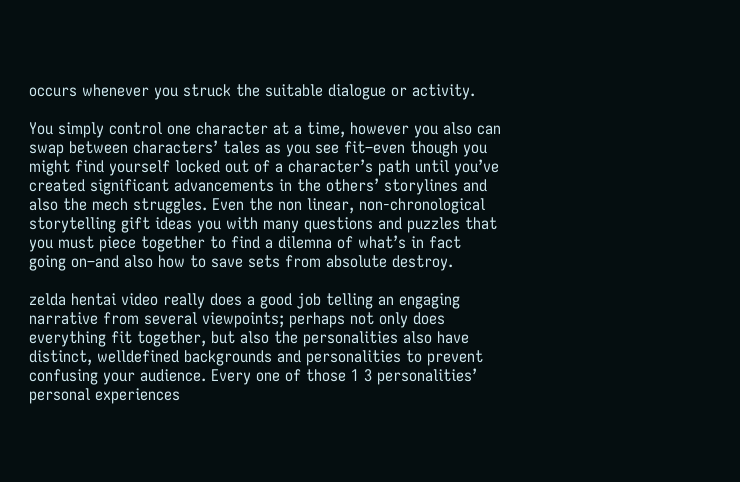occurs whenever you struck the suitable dialogue or activity.

You simply control one character at a time, however you also can swap between characters’ tales as you see fit–even though you might find yourself locked out of a character’s path until you’ve created significant advancements in the others’ storylines and also the mech struggles. Even the non linear, non-chronological storytelling gift ideas you with many questions and puzzles that you must piece together to find a dilemna of what’s in fact going on–and also how to save sets from absolute destroy.

zelda hentai video really does a good job telling an engaging narrative from several viewpoints; perhaps not only does everything fit together, but also the personalities also have distinct, welldefined backgrounds and personalities to prevent confusing your audience. Every one of those 1 3 personalities’ personal experiences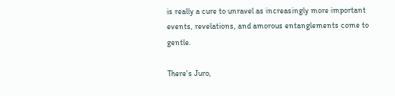is really a cure to unravel as increasingly more important events, revelations, and amorous entanglements come to gentle.

There’s Juro,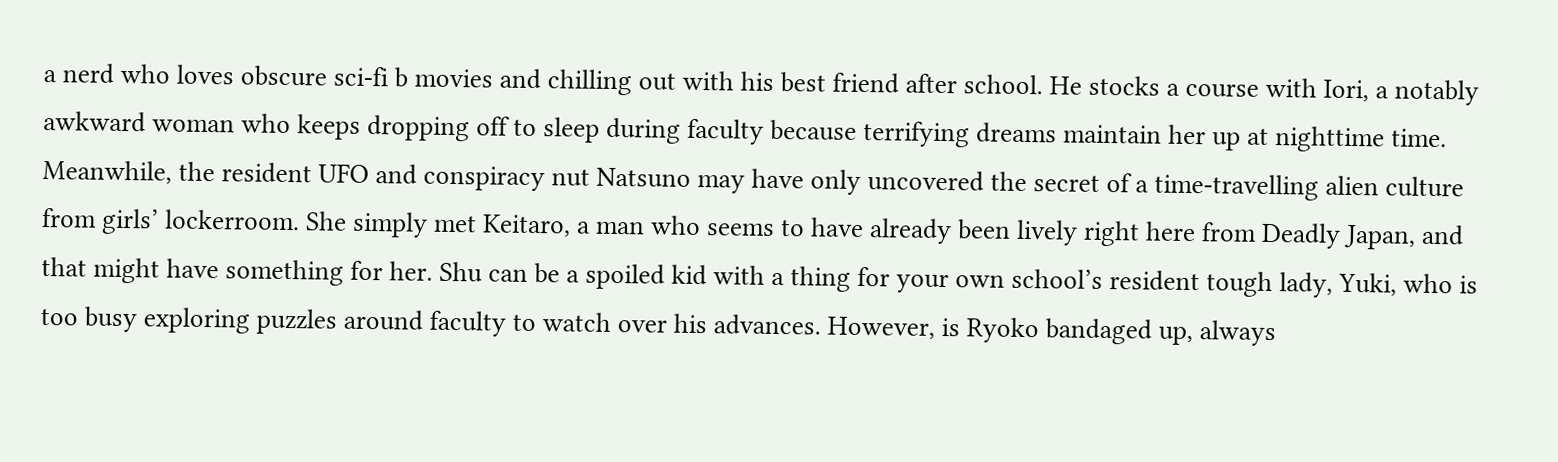a nerd who loves obscure sci-fi b movies and chilling out with his best friend after school. He stocks a course with Iori, a notably awkward woman who keeps dropping off to sleep during faculty because terrifying dreams maintain her up at nighttime time. Meanwhile, the resident UFO and conspiracy nut Natsuno may have only uncovered the secret of a time-travelling alien culture from girls’ lockerroom. She simply met Keitaro, a man who seems to have already been lively right here from Deadly Japan, and that might have something for her. Shu can be a spoiled kid with a thing for your own school’s resident tough lady, Yuki, who is too busy exploring puzzles around faculty to watch over his advances. However, is Ryoko bandaged up, always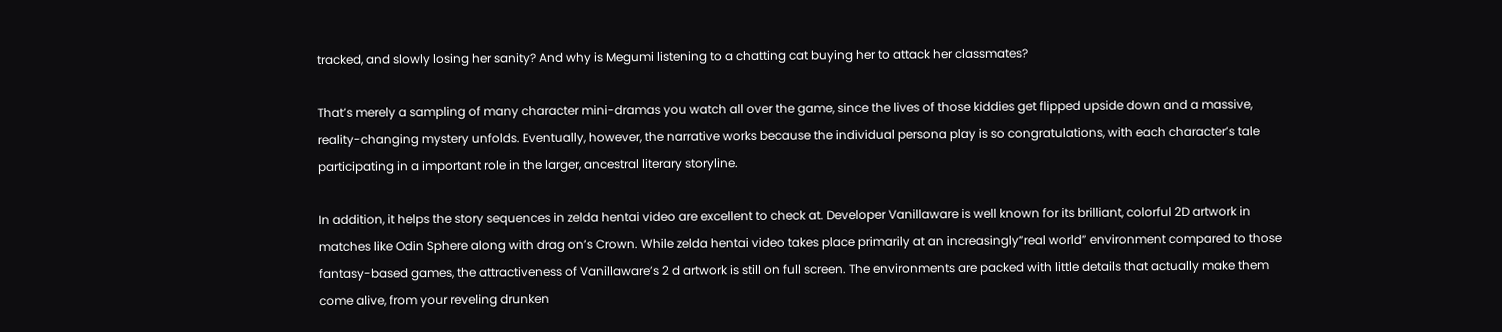tracked, and slowly losing her sanity? And why is Megumi listening to a chatting cat buying her to attack her classmates?

That’s merely a sampling of many character mini-dramas you watch all over the game, since the lives of those kiddies get flipped upside down and a massive, reality-changing mystery unfolds. Eventually, however, the narrative works because the individual persona play is so congratulations, with each character’s tale participating in a important role in the larger, ancestral literary storyline.

In addition, it helps the story sequences in zelda hentai video are excellent to check at. Developer Vanillaware is well known for its brilliant, colorful 2D artwork in matches like Odin Sphere along with drag on’s Crown. While zelda hentai video takes place primarily at an increasingly”real world” environment compared to those fantasy-based games, the attractiveness of Vanillaware’s 2 d artwork is still on full screen. The environments are packed with little details that actually make them come alive, from your reveling drunken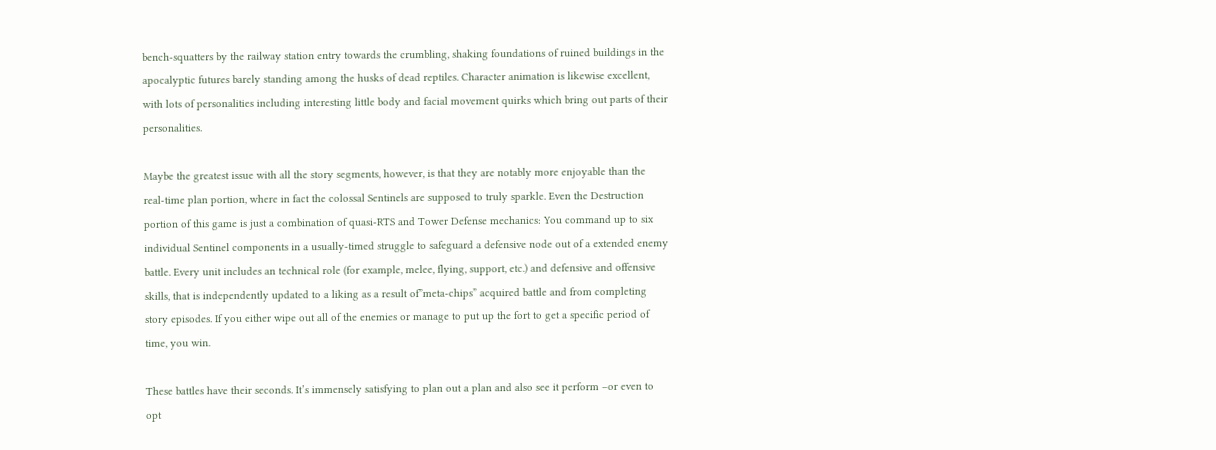bench-squatters by the railway station entry towards the crumbling, shaking foundations of ruined buildings in the apocalyptic futures barely standing among the husks of dead reptiles. Character animation is likewise excellent, with lots of personalities including interesting little body and facial movement quirks which bring out parts of their personalities.

Maybe the greatest issue with all the story segments, however, is that they are notably more enjoyable than the real-time plan portion, where in fact the colossal Sentinels are supposed to truly sparkle. Even the Destruction portion of this game is just a combination of quasi-RTS and Tower Defense mechanics: You command up to six individual Sentinel components in a usually-timed struggle to safeguard a defensive node out of a extended enemy battle. Every unit includes an technical role (for example, melee, flying, support, etc.) and defensive and offensive skills, that is independently updated to a liking as a result of”meta-chips” acquired battle and from completing story episodes. If you either wipe out all of the enemies or manage to put up the fort to get a specific period of time, you win.

These battles have their seconds. It’s immensely satisfying to plan out a plan and also see it perform –or even to opt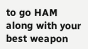to go HAM along with your best weapon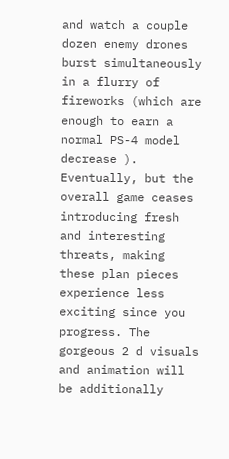and watch a couple dozen enemy drones burst simultaneously in a flurry of fireworks (which are enough to earn a normal PS-4 model decrease ). Eventually, but the overall game ceases introducing fresh and interesting threats, making these plan pieces experience less exciting since you progress. The gorgeous 2 d visuals and animation will be additionally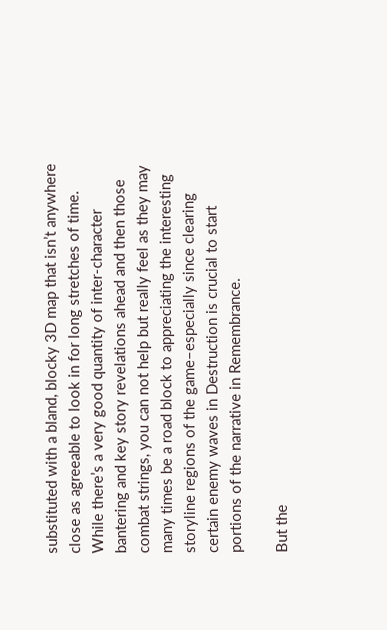substituted with a bland, blocky 3D map that isn’t anywhere close as agreeable to look in for long stretches of time. While there’s a very good quantity of inter-character bantering and key story revelations ahead and then those combat strings, you can not help but really feel as they may many times be a road block to appreciating the interesting storyline regions of the game–especially since clearing certain enemy waves in Destruction is crucial to start portions of the narrative in Remembrance.

But the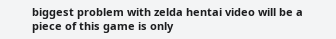biggest problem with zelda hentai video will be a piece of this game is only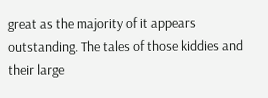great as the majority of it appears outstanding. The tales of those kiddies and their large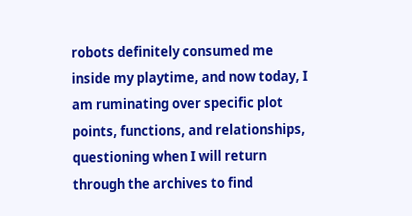robots definitely consumed me inside my playtime, and now today, I am ruminating over specific plot points, functions, and relationships, questioning when I will return through the archives to find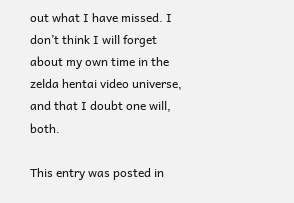out what I have missed. I don’t think I will forget about my own time in the zelda hentai video universe, and that I doubt one will, both.

This entry was posted in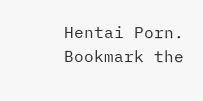Hentai Porn. Bookmark the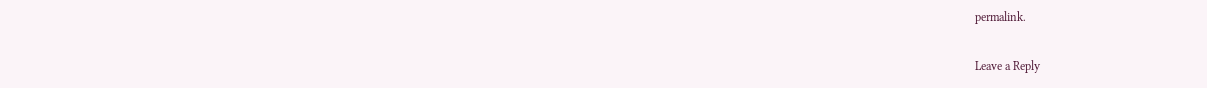permalink.

Leave a Reply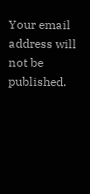Your email address will not be published.